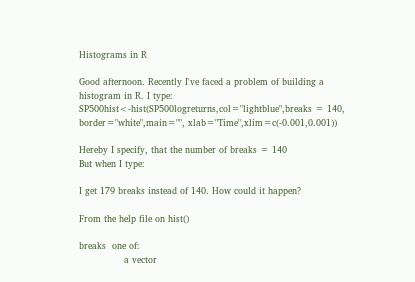Histograms in R

Good afternoon. Recently I've faced a problem of building a histogram in R. I type:
SP500hist<-hist(SP500logreturns,col="lightblue",breaks = 140, border="white",main="", xlab="Time",xlim=c(-0.001,0.001))

Hereby I specify, that the number of breaks = 140
But when I type:

I get 179 breaks instead of 140. How could it happen?

From the help file on hist()

breaks  one of:
               a vector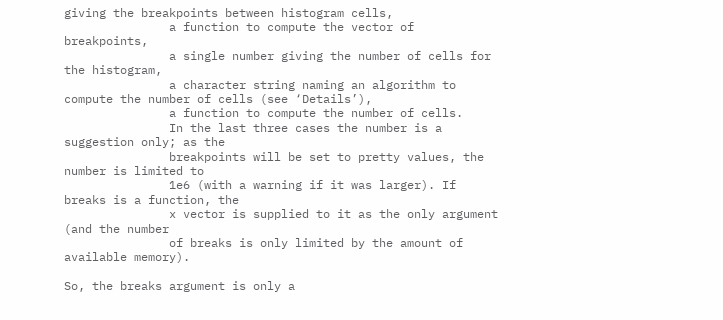giving the breakpoints between histogram cells,
               a function to compute the vector of breakpoints,
               a single number giving the number of cells for the histogram,
               a character string naming an algorithm to compute the number of cells (see ‘Details’),
               a function to compute the number of cells.
               In the last three cases the number is a suggestion only; as the
               breakpoints will be set to pretty values, the number is limited to
               1e6 (with a warning if it was larger). If breaks is a function, the
               x vector is supplied to it as the only argument (and the number
               of breaks is only limited by the amount of available memory).

So, the breaks argument is only a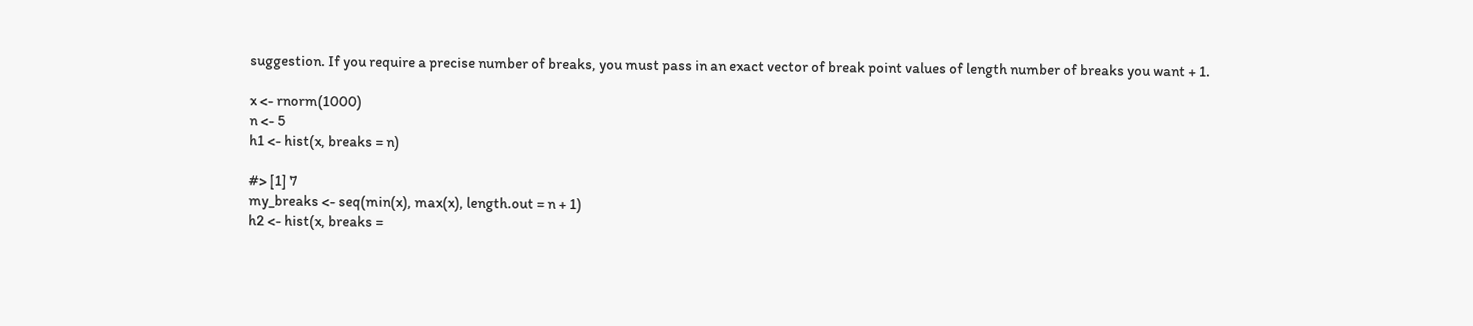suggestion. If you require a precise number of breaks, you must pass in an exact vector of break point values of length number of breaks you want + 1.

x <- rnorm(1000)
n <- 5
h1 <- hist(x, breaks = n)

#> [1] 7
my_breaks <- seq(min(x), max(x), length.out = n + 1)
h2 <- hist(x, breaks =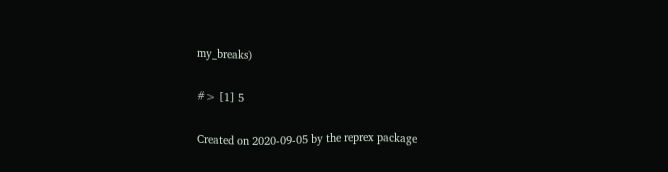my_breaks)

#> [1] 5

Created on 2020-09-05 by the reprex package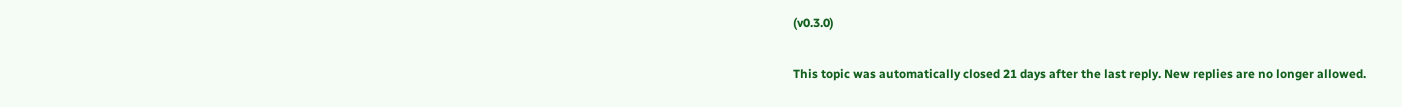(v0.3.0)

This topic was automatically closed 21 days after the last reply. New replies are no longer allowed.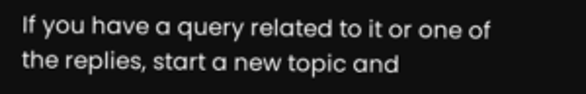If you have a query related to it or one of the replies, start a new topic and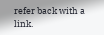refer back with a link.